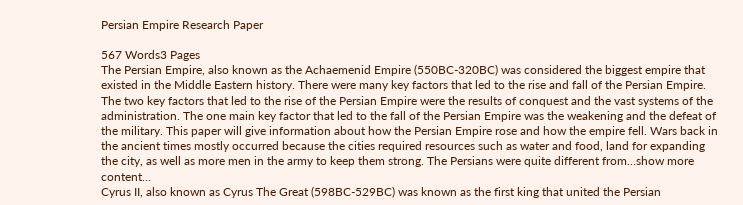Persian Empire Research Paper

567 Words3 Pages
The Persian Empire, also known as the Achaemenid Empire (550BC-320BC) was considered the biggest empire that existed in the Middle Eastern history. There were many key factors that led to the rise and fall of the Persian Empire. The two key factors that led to the rise of the Persian Empire were the results of conquest and the vast systems of the administration. The one main key factor that led to the fall of the Persian Empire was the weakening and the defeat of the military. This paper will give information about how the Persian Empire rose and how the empire fell. Wars back in the ancient times mostly occurred because the cities required resources such as water and food, land for expanding the city, as well as more men in the army to keep them strong. The Persians were quite different from…show more content…
Cyrus II, also known as Cyrus The Great (598BC-529BC) was known as the first king that united the Persian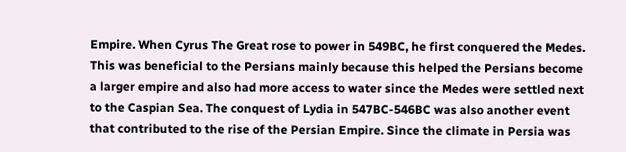Empire. When Cyrus The Great rose to power in 549BC, he first conquered the Medes. This was beneficial to the Persians mainly because this helped the Persians become a larger empire and also had more access to water since the Medes were settled next to the Caspian Sea. The conquest of Lydia in 547BC-546BC was also another event that contributed to the rise of the Persian Empire. Since the climate in Persia was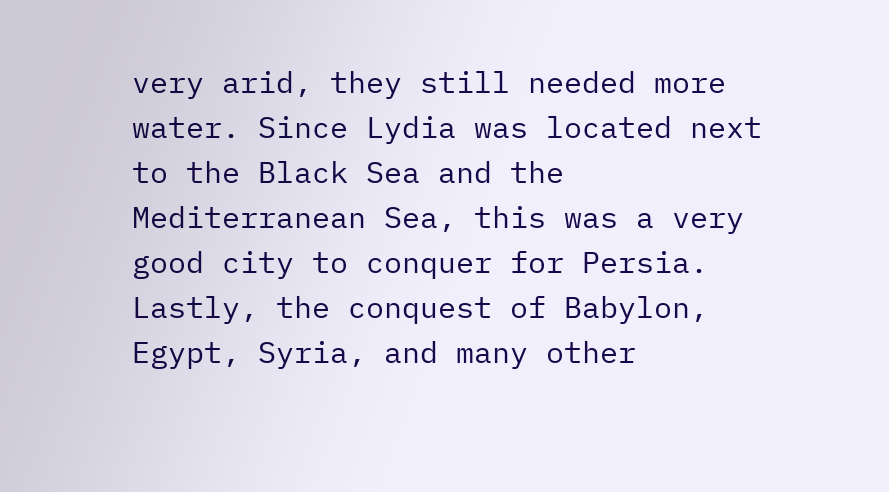very arid, they still needed more water. Since Lydia was located next to the Black Sea and the Mediterranean Sea, this was a very good city to conquer for Persia. Lastly, the conquest of Babylon, Egypt, Syria, and many other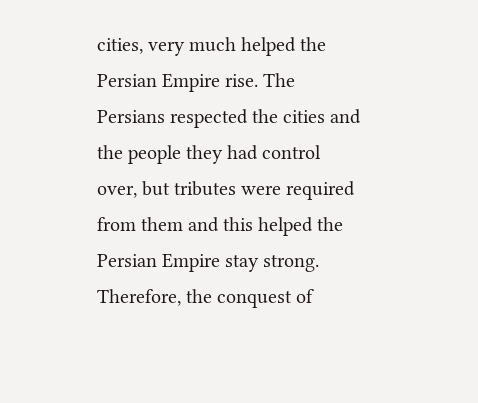cities, very much helped the Persian Empire rise. The Persians respected the cities and the people they had control over, but tributes were required from them and this helped the Persian Empire stay strong. Therefore, the conquest of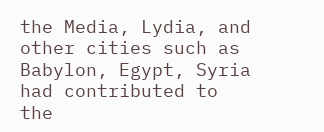the Media, Lydia, and other cities such as Babylon, Egypt, Syria had contributed to the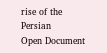rise of the Persian
Open Document